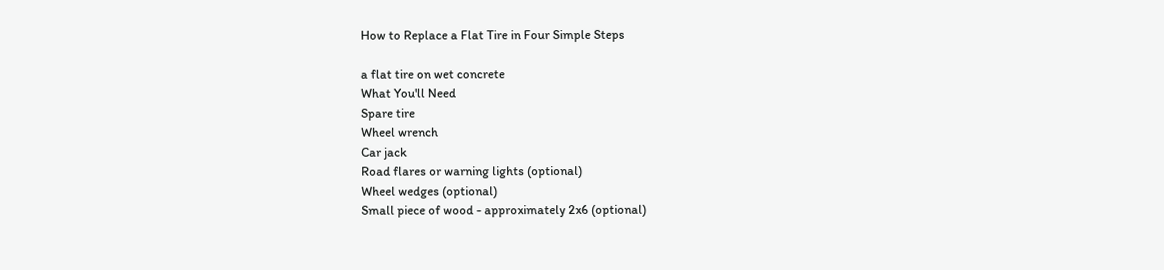How to Replace a Flat Tire in Four Simple Steps

a flat tire on wet concrete
What You'll Need
Spare tire
Wheel wrench
Car jack
Road flares or warning lights (optional)
Wheel wedges (optional)
Small piece of wood - approximately 2x6 (optional)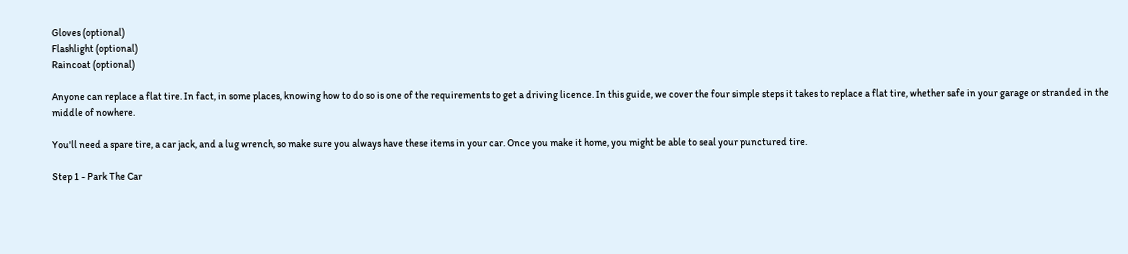Gloves (optional)
Flashlight (optional)
Raincoat (optional)

Anyone can replace a flat tire. In fact, in some places, knowing how to do so is one of the requirements to get a driving licence. In this guide, we cover the four simple steps it takes to replace a flat tire, whether safe in your garage or stranded in the middle of nowhere.

You'll need a spare tire, a car jack, and a lug wrench, so make sure you always have these items in your car. Once you make it home, you might be able to seal your punctured tire.

Step 1 - Park The Car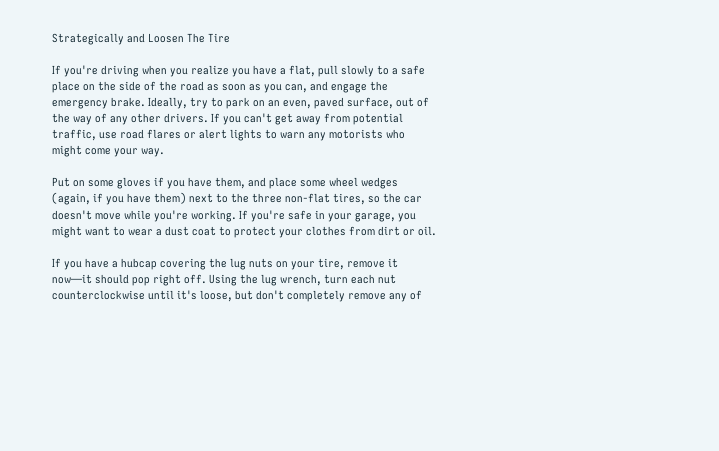Strategically and Loosen The Tire

If you're driving when you realize you have a flat, pull slowly to a safe place on the side of the road as soon as you can, and engage the emergency brake. Ideally, try to park on an even, paved surface, out of the way of any other drivers. If you can't get away from potential traffic, use road flares or alert lights to warn any motorists who might come your way.

Put on some gloves if you have them, and place some wheel wedges (again, if you have them) next to the three non-flat tires, so the car doesn't move while you're working. If you're safe in your garage, you might want to wear a dust coat to protect your clothes from dirt or oil.

If you have a hubcap covering the lug nuts on your tire, remove it now—it should pop right off. Using the lug wrench, turn each nut counterclockwise until it's loose, but don't completely remove any of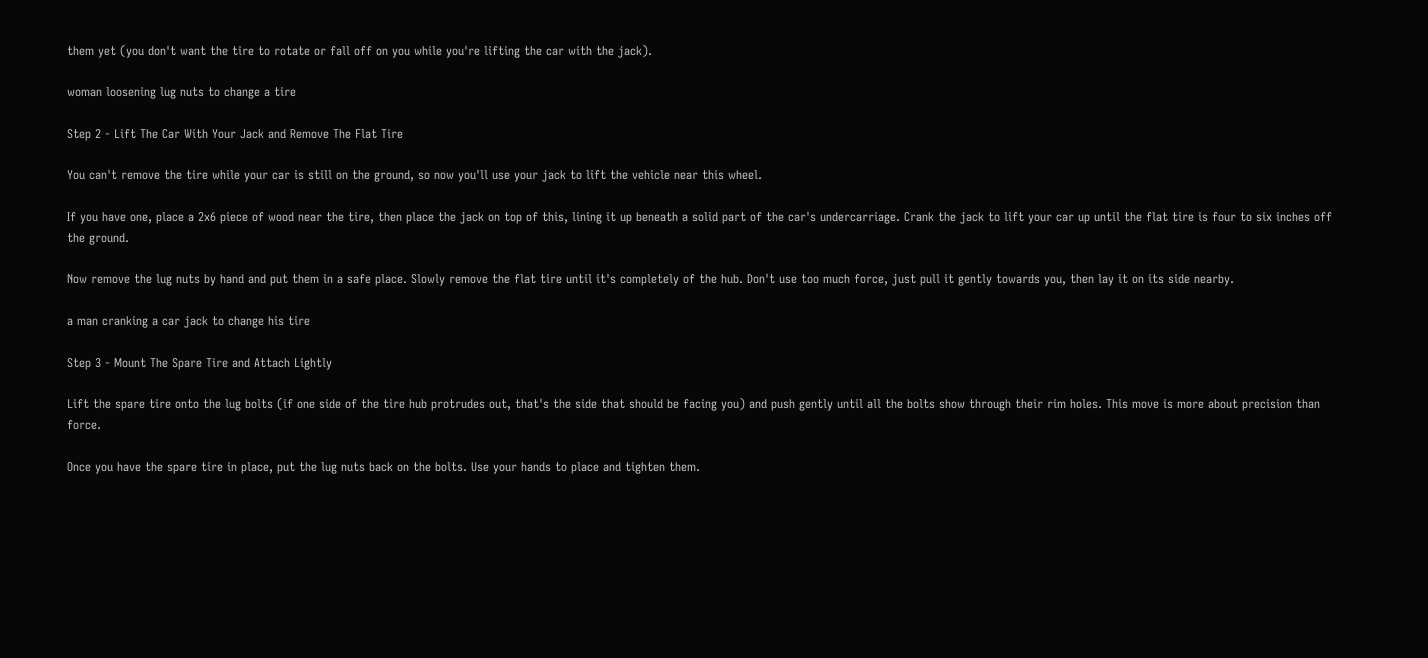them yet (you don't want the tire to rotate or fall off on you while you're lifting the car with the jack).

woman loosening lug nuts to change a tire

Step 2 - Lift The Car With Your Jack and Remove The Flat Tire

You can't remove the tire while your car is still on the ground, so now you'll use your jack to lift the vehicle near this wheel.

If you have one, place a 2x6 piece of wood near the tire, then place the jack on top of this, lining it up beneath a solid part of the car's undercarriage. Crank the jack to lift your car up until the flat tire is four to six inches off the ground.

Now remove the lug nuts by hand and put them in a safe place. Slowly remove the flat tire until it's completely of the hub. Don't use too much force, just pull it gently towards you, then lay it on its side nearby.

a man cranking a car jack to change his tire

Step 3 - Mount The Spare Tire and Attach Lightly

Lift the spare tire onto the lug bolts (if one side of the tire hub protrudes out, that's the side that should be facing you) and push gently until all the bolts show through their rim holes. This move is more about precision than force.

Once you have the spare tire in place, put the lug nuts back on the bolts. Use your hands to place and tighten them.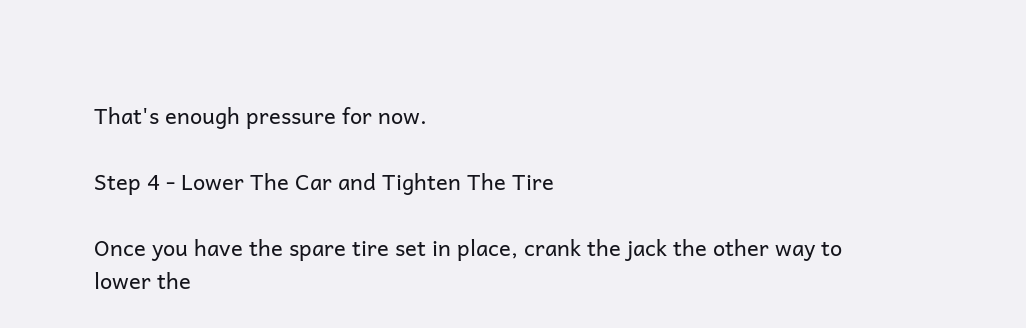That's enough pressure for now.

Step 4 - Lower The Car and Tighten The Tire

Once you have the spare tire set in place, crank the jack the other way to lower the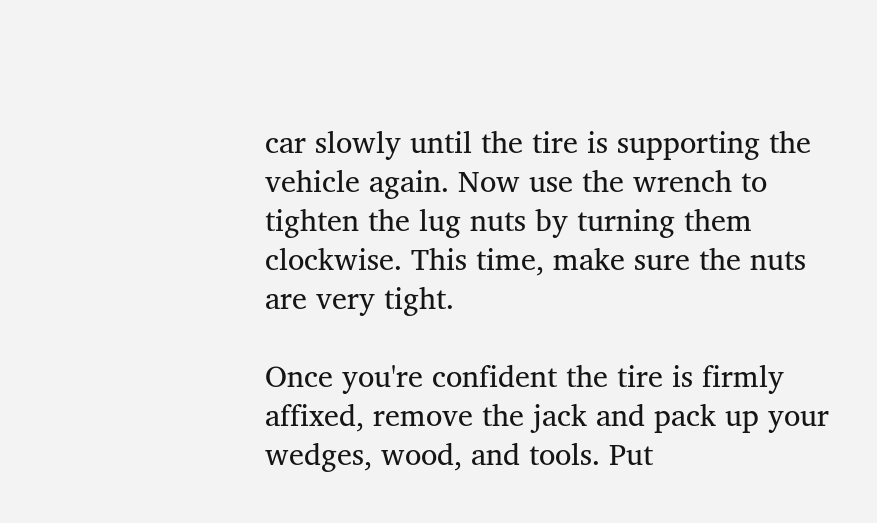car slowly until the tire is supporting the vehicle again. Now use the wrench to tighten the lug nuts by turning them clockwise. This time, make sure the nuts are very tight.

Once you're confident the tire is firmly affixed, remove the jack and pack up your wedges, wood, and tools. Put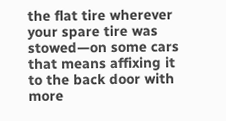the flat tire wherever your spare tire was stowed—on some cars that means affixing it to the back door with more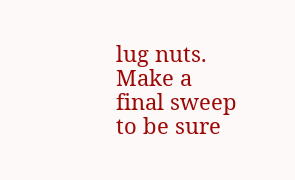lug nuts. Make a final sweep to be sure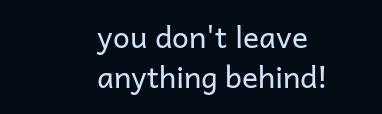you don't leave anything behind!